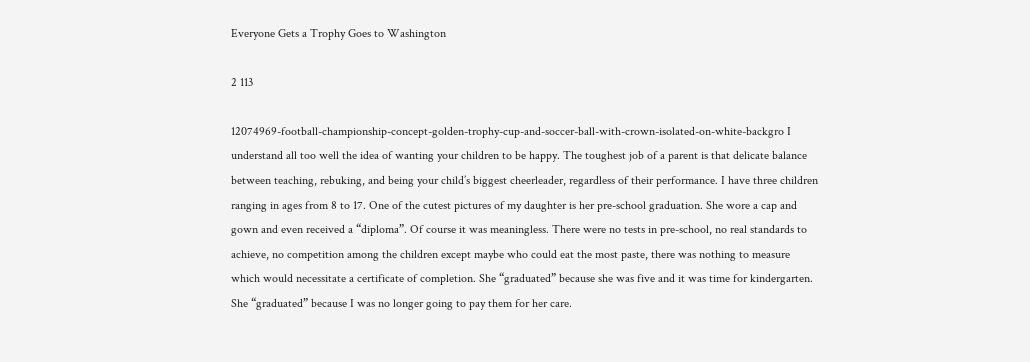Everyone Gets a Trophy Goes to Washington

2 113

12074969-football-championship-concept-golden-trophy-cup-and-soccer-ball-with-crown-isolated-on-white-backgro I understand all too well the idea of wanting your children to be happy. The toughest job of a parent is that delicate balance between teaching, rebuking, and being your child’s biggest cheerleader, regardless of their performance. I have three children ranging in ages from 8 to 17. One of the cutest pictures of my daughter is her pre-school graduation. She wore a cap and gown and even received a “diploma”. Of course it was meaningless. There were no tests in pre-school, no real standards to achieve, no competition among the children except maybe who could eat the most paste, there was nothing to measure which would necessitate a certificate of completion. She “graduated” because she was five and it was time for kindergarten. She “graduated” because I was no longer going to pay them for her care.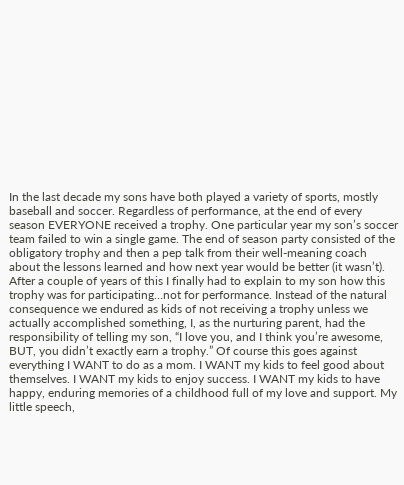In the last decade my sons have both played a variety of sports, mostly baseball and soccer. Regardless of performance, at the end of every season EVERYONE received a trophy. One particular year my son’s soccer team failed to win a single game. The end of season party consisted of the obligatory trophy and then a pep talk from their well-meaning coach about the lessons learned and how next year would be better (it wasn’t). After a couple of years of this I finally had to explain to my son how this trophy was for participating…not for performance. Instead of the natural consequence we endured as kids of not receiving a trophy unless we actually accomplished something, I, as the nurturing parent, had the responsibility of telling my son, “I love you, and I think you’re awesome, BUT, you didn’t exactly earn a trophy.” Of course this goes against everything I WANT to do as a mom. I WANT my kids to feel good about themselves. I WANT my kids to enjoy success. I WANT my kids to have happy, enduring memories of a childhood full of my love and support. My little speech,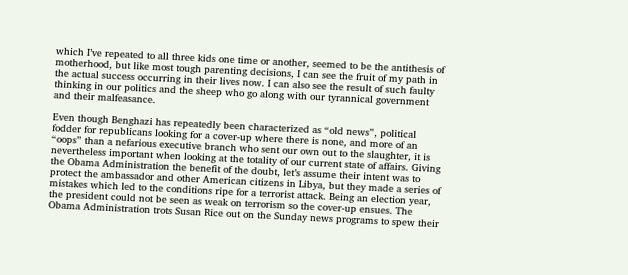which I’ve repeated to all three kids one time or another, seemed to be the antithesis of motherhood, but like most tough parenting decisions, I can see the fruit of my path in the actual success occurring in their lives now. I can also see the result of such faulty thinking in our politics and the sheep who go along with our tyrannical government and their malfeasance.

Even though Benghazi has repeatedly been characterized as “old news”, political fodder for republicans looking for a cover-up where there is none, and more of an “oops” than a nefarious executive branch who sent our own out to the slaughter, it is nevertheless important when looking at the totality of our current state of affairs. Giving the Obama Administration the benefit of the doubt, let’s assume their intent was to protect the ambassador and other American citizens in Libya, but they made a series of mistakes which led to the conditions ripe for a terrorist attack. Being an election year, the president could not be seen as weak on terrorism so the cover-up ensues. The Obama Administration trots Susan Rice out on the Sunday news programs to spew their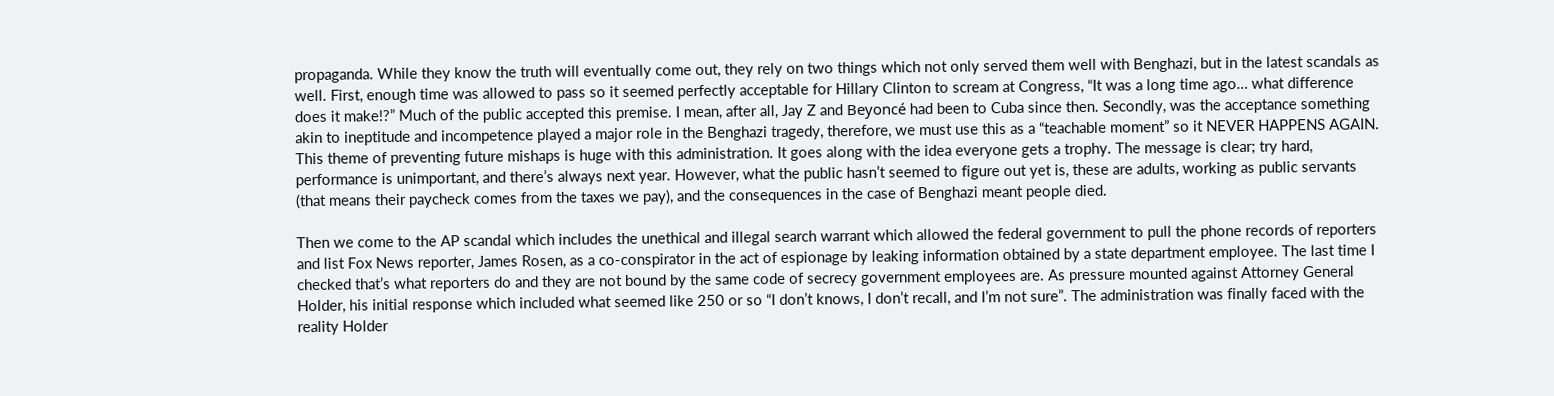propaganda. While they know the truth will eventually come out, they rely on two things which not only served them well with Benghazi, but in the latest scandals as well. First, enough time was allowed to pass so it seemed perfectly acceptable for Hillary Clinton to scream at Congress, “It was a long time ago… what difference does it make!?” Much of the public accepted this premise. I mean, after all, Jay Z and Beyoncé had been to Cuba since then. Secondly, was the acceptance something akin to ineptitude and incompetence played a major role in the Benghazi tragedy, therefore, we must use this as a “teachable moment” so it NEVER HAPPENS AGAIN. This theme of preventing future mishaps is huge with this administration. It goes along with the idea everyone gets a trophy. The message is clear; try hard, performance is unimportant, and there’s always next year. However, what the public hasn’t seemed to figure out yet is, these are adults, working as public servants (that means their paycheck comes from the taxes we pay), and the consequences in the case of Benghazi meant people died.

Then we come to the AP scandal which includes the unethical and illegal search warrant which allowed the federal government to pull the phone records of reporters and list Fox News reporter, James Rosen, as a co-conspirator in the act of espionage by leaking information obtained by a state department employee. The last time I checked that’s what reporters do and they are not bound by the same code of secrecy government employees are. As pressure mounted against Attorney General Holder, his initial response which included what seemed like 250 or so “I don’t knows, I don’t recall, and I’m not sure”. The administration was finally faced with the reality Holder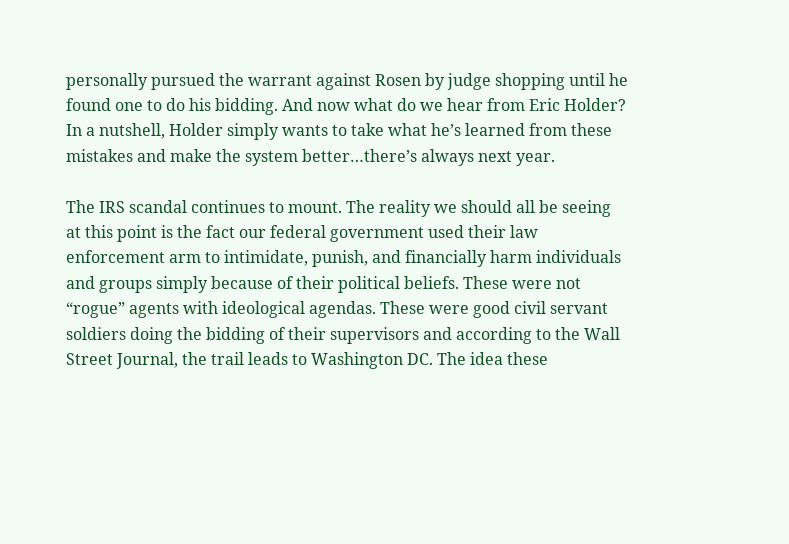personally pursued the warrant against Rosen by judge shopping until he found one to do his bidding. And now what do we hear from Eric Holder? In a nutshell, Holder simply wants to take what he’s learned from these mistakes and make the system better…there’s always next year.

The IRS scandal continues to mount. The reality we should all be seeing at this point is the fact our federal government used their law enforcement arm to intimidate, punish, and financially harm individuals and groups simply because of their political beliefs. These were not “rogue” agents with ideological agendas. These were good civil servant soldiers doing the bidding of their supervisors and according to the Wall Street Journal, the trail leads to Washington DC. The idea these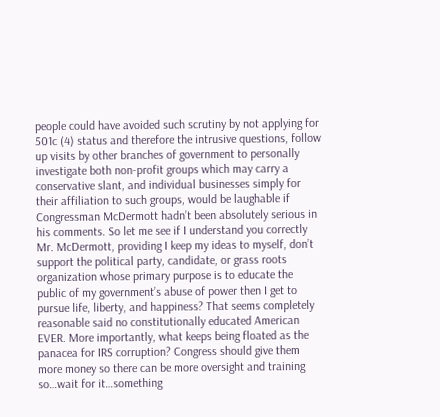people could have avoided such scrutiny by not applying for 501c (4) status and therefore the intrusive questions, follow up visits by other branches of government to personally investigate both non-profit groups which may carry a conservative slant, and individual businesses simply for their affiliation to such groups, would be laughable if Congressman McDermott hadn’t been absolutely serious in his comments. So let me see if I understand you correctly Mr. McDermott, providing I keep my ideas to myself, don’t support the political party, candidate, or grass roots organization whose primary purpose is to educate the public of my government’s abuse of power then I get to pursue life, liberty, and happiness? That seems completely reasonable said no constitutionally educated American EVER. More importantly, what keeps being floated as the panacea for IRS corruption? Congress should give them more money so there can be more oversight and training so…wait for it…something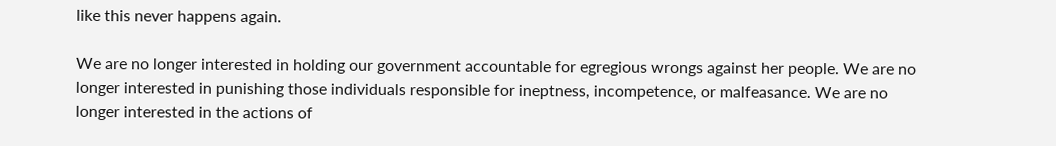like this never happens again.

We are no longer interested in holding our government accountable for egregious wrongs against her people. We are no longer interested in punishing those individuals responsible for ineptness, incompetence, or malfeasance. We are no longer interested in the actions of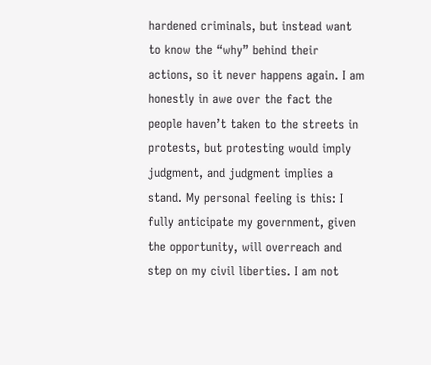hardened criminals, but instead want to know the “why” behind their actions, so it never happens again. I am honestly in awe over the fact the people haven’t taken to the streets in protests, but protesting would imply judgment, and judgment implies a stand. My personal feeling is this: I fully anticipate my government, given the opportunity, will overreach and step on my civil liberties. I am not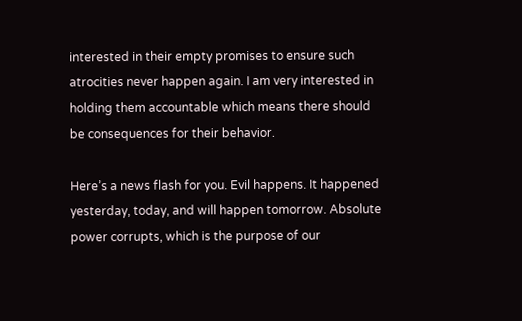interested in their empty promises to ensure such atrocities never happen again. I am very interested in holding them accountable which means there should be consequences for their behavior.

Here’s a news flash for you. Evil happens. It happened yesterday, today, and will happen tomorrow. Absolute power corrupts, which is the purpose of our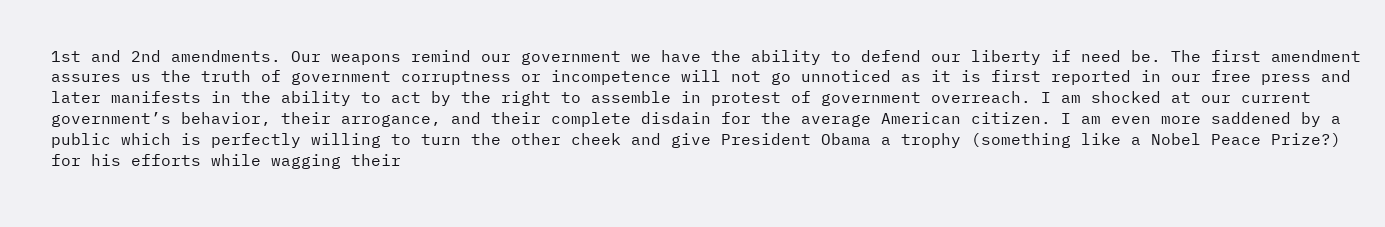1st and 2nd amendments. Our weapons remind our government we have the ability to defend our liberty if need be. The first amendment assures us the truth of government corruptness or incompetence will not go unnoticed as it is first reported in our free press and later manifests in the ability to act by the right to assemble in protest of government overreach. I am shocked at our current government’s behavior, their arrogance, and their complete disdain for the average American citizen. I am even more saddened by a public which is perfectly willing to turn the other cheek and give President Obama a trophy (something like a Nobel Peace Prize?) for his efforts while wagging their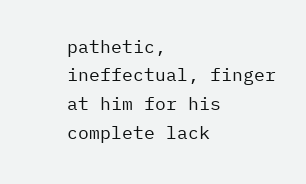pathetic, ineffectual, finger at him for his complete lack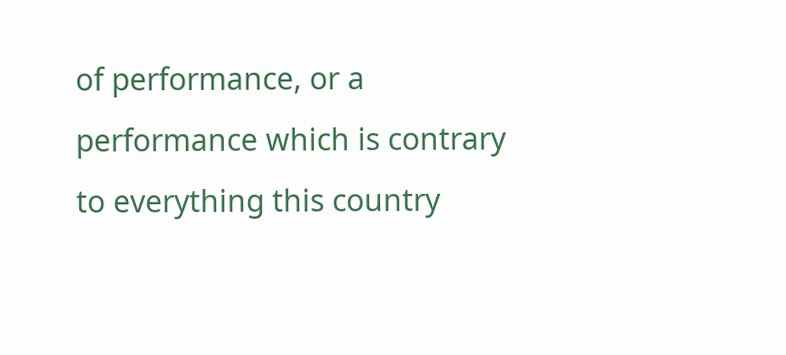of performance, or a performance which is contrary to everything this country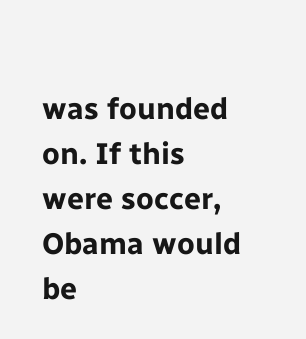was founded on. If this were soccer, Obama would be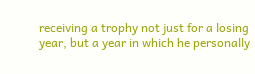receiving a trophy not just for a losing year, but a year in which he personally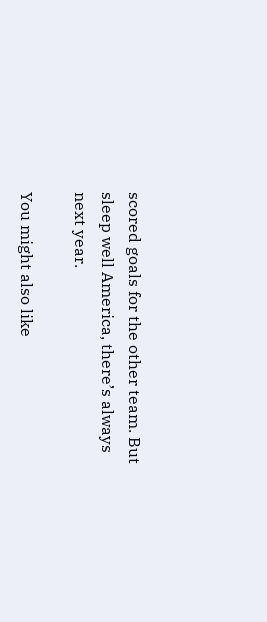scored goals for the other team. But sleep well America, there’s always next year.

You might also like